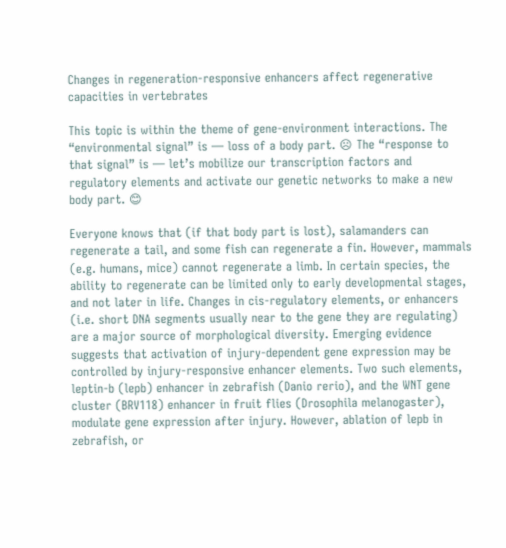Changes in regeneration-responsive enhancers affect regenerative capacities in vertebrates

This topic is within the theme of gene-environment interactions. The “environmental signal” is — loss of a body part. ☹ The “response to that signal” is — let’s mobilize our transcription factors and regulatory elements and activate our genetic networks to make a new body part. 😊

Everyone knows that (if that body part is lost), salamanders can regenerate a tail, and some fish can regenerate a fin. However, mammals (e.g. humans, mice) cannot regenerate a limb. In certain species, the ability to regenerate can be limited only to early developmental stages, and not later in life. Changes in cis-regulatory elements, or enhancers (i.e. short DNA segments usually near to the gene they are regulating) are a major source of morphological diversity. Emerging evidence suggests that activation of injury-dependent gene expression may be controlled by injury-responsive enhancer elements. Two such elements, leptin-b (lepb) enhancer in zebrafish (Danio rerio), and the WNT gene cluster (BRV118) enhancer in fruit flies (Drosophila melanogaster), modulate gene expression after injury. However, ablation of lepb in zebrafish, or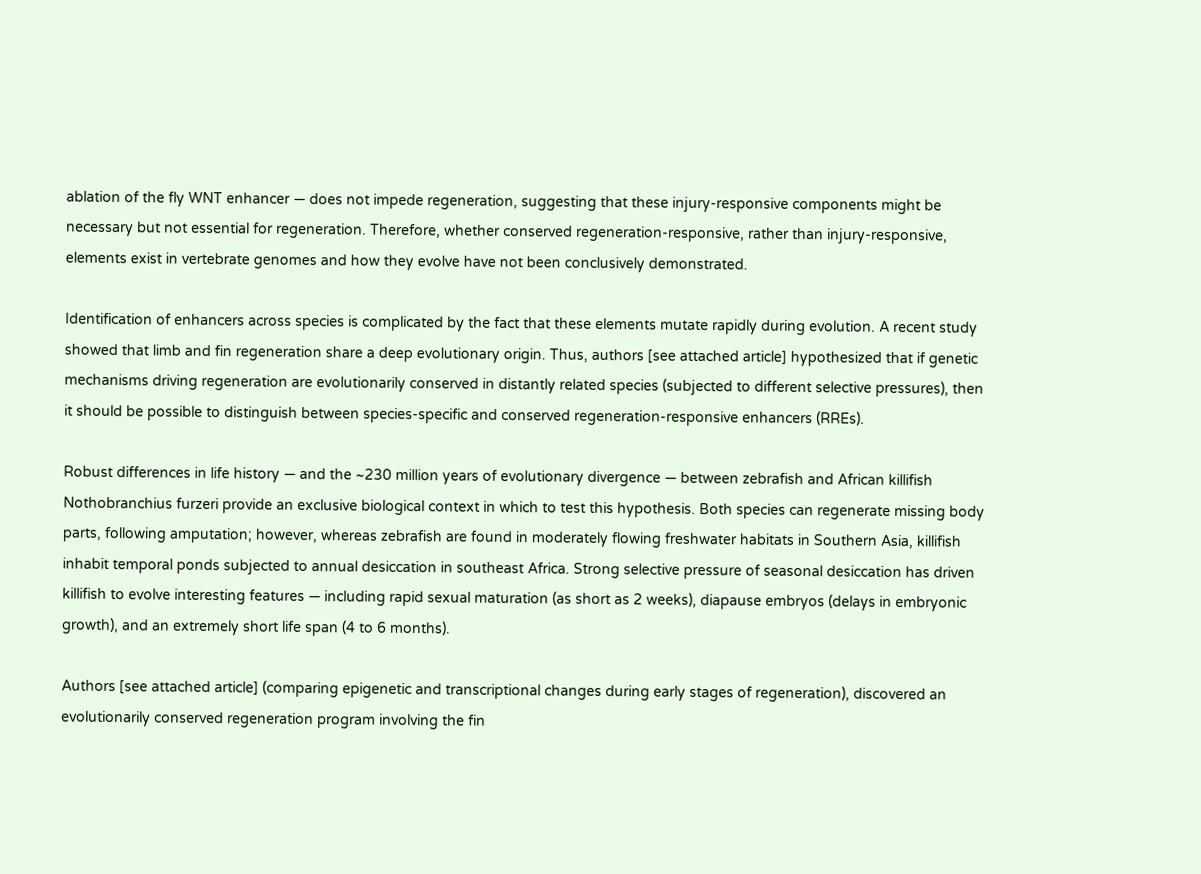ablation of the fly WNT enhancer — does not impede regeneration, suggesting that these injury-responsive components might be necessary but not essential for regeneration. Therefore, whether conserved regeneration-responsive, rather than injury-responsive, elements exist in vertebrate genomes and how they evolve have not been conclusively demonstrated.

Identification of enhancers across species is complicated by the fact that these elements mutate rapidly during evolution. A recent study showed that limb and fin regeneration share a deep evolutionary origin. Thus, authors [see attached article] hypothesized that if genetic mechanisms driving regeneration are evolutionarily conserved in distantly related species (subjected to different selective pressures), then it should be possible to distinguish between species-specific and conserved regeneration-responsive enhancers (RREs).

Robust differences in life history — and the ~230 million years of evolutionary divergence — between zebrafish and African killifish Nothobranchius furzeri provide an exclusive biological context in which to test this hypothesis. Both species can regenerate missing body parts, following amputation; however, whereas zebrafish are found in moderately flowing freshwater habitats in Southern Asia, killifish inhabit temporal ponds subjected to annual desiccation in southeast Africa. Strong selective pressure of seasonal desiccation has driven killifish to evolve interesting features — including rapid sexual maturation (as short as 2 weeks), diapause embryos (delays in embryonic growth), and an extremely short life span (4 to 6 months).

Authors [see attached article] (comparing epigenetic and transcriptional changes during early stages of regeneration), discovered an evolutionarily conserved regeneration program involving the fin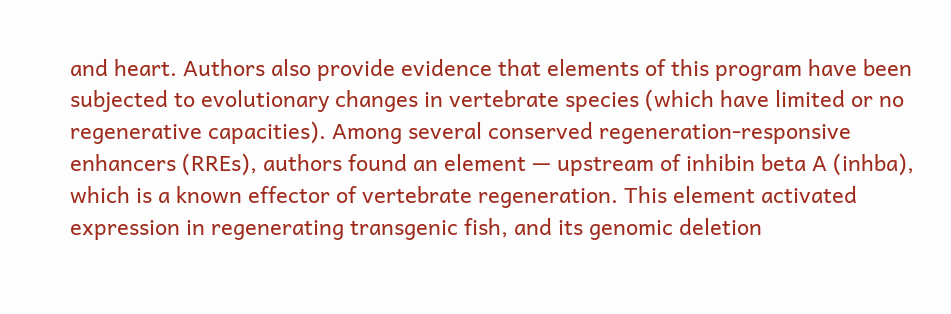and heart. Authors also provide evidence that elements of this program have been subjected to evolutionary changes in vertebrate species (which have limited or no regenerative capacities). Among several conserved regeneration-responsive enhancers (RREs), authors found an element — upstream of inhibin beta A (inhba), which is a known effector of vertebrate regeneration. This element activated expression in regenerating transgenic fish, and its genomic deletion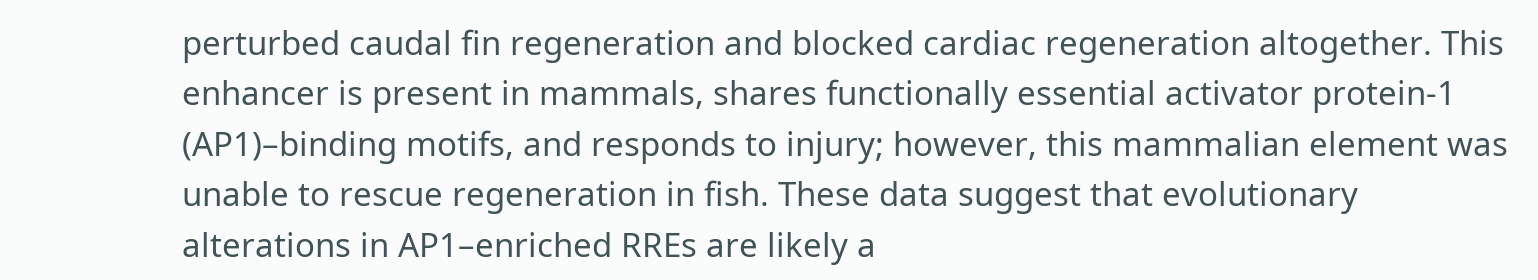perturbed caudal fin regeneration and blocked cardiac regeneration altogether. This enhancer is present in mammals, shares functionally essential activator protein-1 (AP1)–binding motifs, and responds to injury; however, this mammalian element was unable to rescue regeneration in fish. These data suggest that evolutionary alterations in AP1–enriched RREs are likely a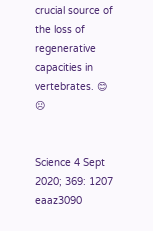crucial source of the loss of regenerative capacities in vertebrates. 😊 ☹


Science 4 Sept 2020; 369: 1207 eaaz3090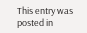This entry was posted in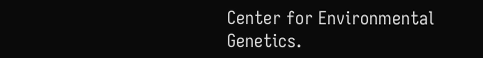Center for Environmental Genetics.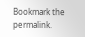Bookmark the permalink.